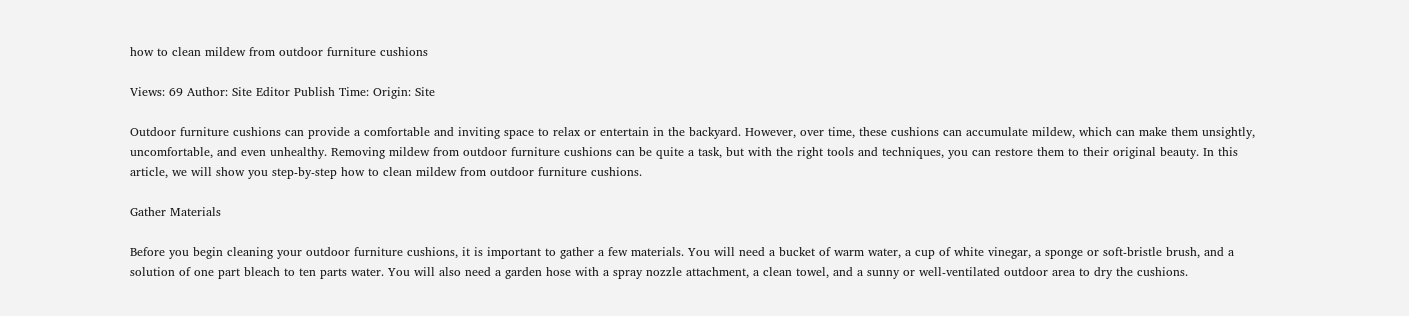how to clean mildew from outdoor furniture cushions

Views: 69 Author: Site Editor Publish Time: Origin: Site

Outdoor furniture cushions can provide a comfortable and inviting space to relax or entertain in the backyard. However, over time, these cushions can accumulate mildew, which can make them unsightly, uncomfortable, and even unhealthy. Removing mildew from outdoor furniture cushions can be quite a task, but with the right tools and techniques, you can restore them to their original beauty. In this article, we will show you step-by-step how to clean mildew from outdoor furniture cushions.

Gather Materials

Before you begin cleaning your outdoor furniture cushions, it is important to gather a few materials. You will need a bucket of warm water, a cup of white vinegar, a sponge or soft-bristle brush, and a solution of one part bleach to ten parts water. You will also need a garden hose with a spray nozzle attachment, a clean towel, and a sunny or well-ventilated outdoor area to dry the cushions.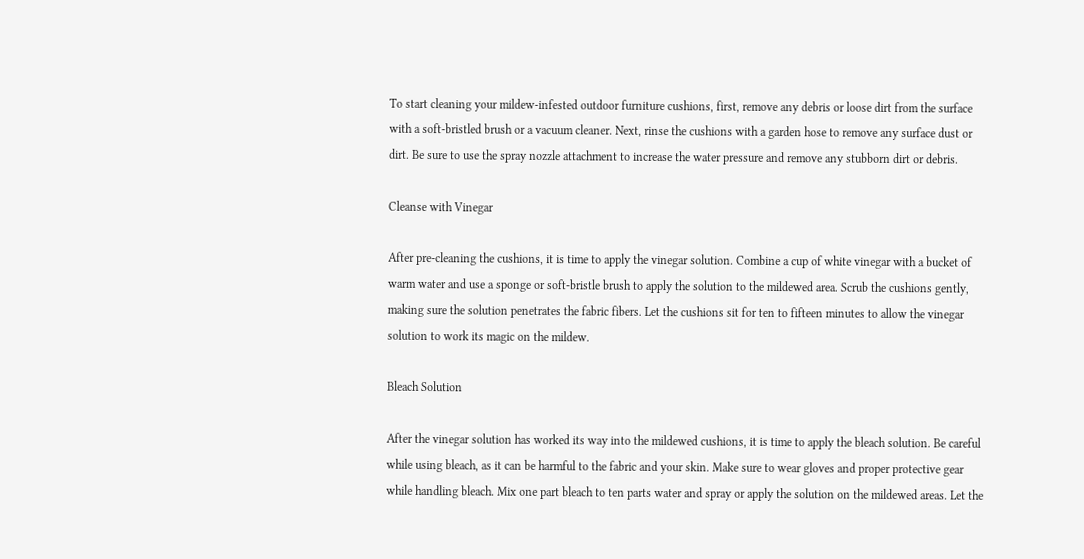To start cleaning your mildew-infested outdoor furniture cushions, first, remove any debris or loose dirt from the surface with a soft-bristled brush or a vacuum cleaner. Next, rinse the cushions with a garden hose to remove any surface dust or dirt. Be sure to use the spray nozzle attachment to increase the water pressure and remove any stubborn dirt or debris.

Cleanse with Vinegar

After pre-cleaning the cushions, it is time to apply the vinegar solution. Combine a cup of white vinegar with a bucket of warm water and use a sponge or soft-bristle brush to apply the solution to the mildewed area. Scrub the cushions gently, making sure the solution penetrates the fabric fibers. Let the cushions sit for ten to fifteen minutes to allow the vinegar solution to work its magic on the mildew.

Bleach Solution

After the vinegar solution has worked its way into the mildewed cushions, it is time to apply the bleach solution. Be careful while using bleach, as it can be harmful to the fabric and your skin. Make sure to wear gloves and proper protective gear while handling bleach. Mix one part bleach to ten parts water and spray or apply the solution on the mildewed areas. Let the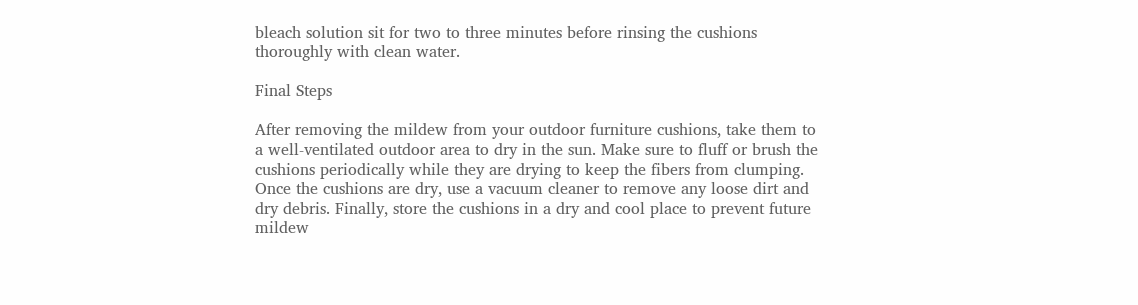bleach solution sit for two to three minutes before rinsing the cushions thoroughly with clean water.

Final Steps

After removing the mildew from your outdoor furniture cushions, take them to a well-ventilated outdoor area to dry in the sun. Make sure to fluff or brush the cushions periodically while they are drying to keep the fibers from clumping. Once the cushions are dry, use a vacuum cleaner to remove any loose dirt and dry debris. Finally, store the cushions in a dry and cool place to prevent future mildew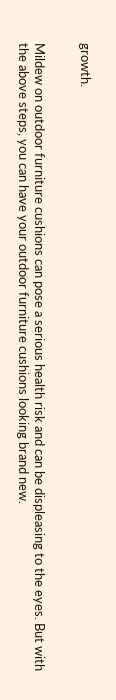growth.


Mildew on outdoor furniture cushions can pose a serious health risk and can be displeasing to the eyes. But with the above steps, you can have your outdoor furniture cushions looking brand new.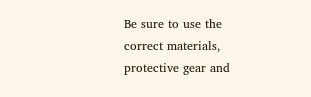Be sure to use the correct materials, protective gear and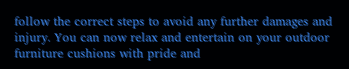follow the correct steps to avoid any further damages and injury. You can now relax and entertain on your outdoor furniture cushions with pride and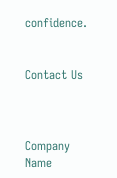confidence.


Contact Us



Company Name